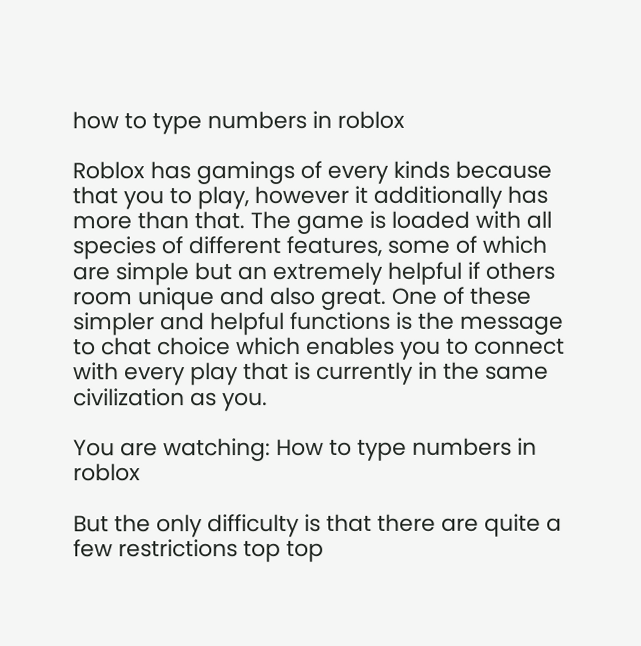how to type numbers in roblox

Roblox has gamings of every kinds because that you to play, however it additionally has more than that. The game is loaded with all species of different features, some of which are simple but an extremely helpful if others room unique and also great. One of these simpler and helpful functions is the message to chat choice which enables you to connect with every play that is currently in the same civilization as you.

You are watching: How to type numbers in roblox

But the only difficulty is that there are quite a few restrictions top top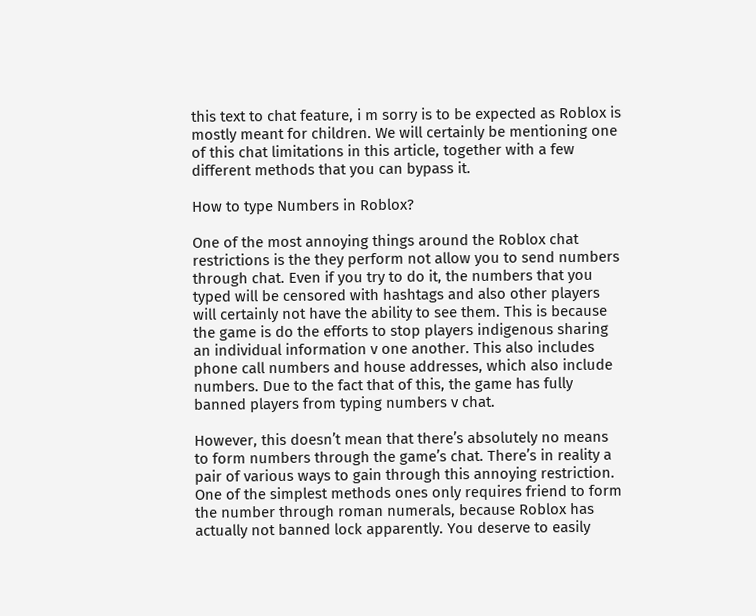this text to chat feature, i m sorry is to be expected as Roblox is mostly meant for children. We will certainly be mentioning one of this chat limitations in this article, together with a few different methods that you can bypass it.

How to type Numbers in Roblox?

One of the most annoying things around the Roblox chat restrictions is the they perform not allow you to send numbers through chat. Even if you try to do it, the numbers that you typed will be censored with hashtags and also other players will certainly not have the ability to see them. This is because the game is do the efforts to stop players indigenous sharing an individual information v one another. This also includes phone call numbers and house addresses, which also include numbers. Due to the fact that of this, the game has fully banned players from typing numbers v chat.

However, this doesn’t mean that there’s absolutely no means to form numbers through the game’s chat. There’s in reality a pair of various ways to gain through this annoying restriction. One of the simplest methods ones only requires friend to form the number through roman numerals, because Roblox has actually not banned lock apparently. You deserve to easily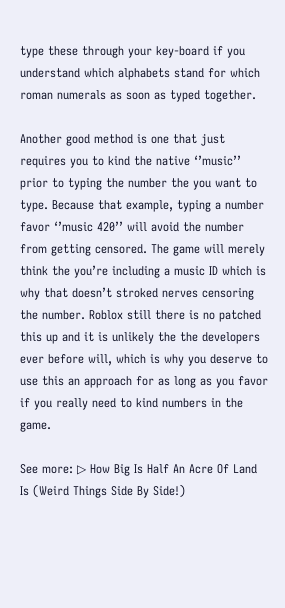type these through your key-board if you understand which alphabets stand for which roman numerals as soon as typed together.

Another good method is one that just requires you to kind the native ‘’music’’ prior to typing the number the you want to type. Because that example, typing a number favor ‘’music 420’’ will avoid the number from getting censored. The game will merely think the you’re including a music ID which is why that doesn’t stroked nerves censoring the number. Roblox still there is no patched this up and it is unlikely the the developers ever before will, which is why you deserve to use this an approach for as long as you favor if you really need to kind numbers in the game.

See more: ▷ How Big Is Half An Acre Of Land Is (Weird Things Side By Side!)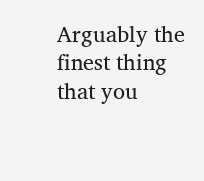Arguably the finest thing that you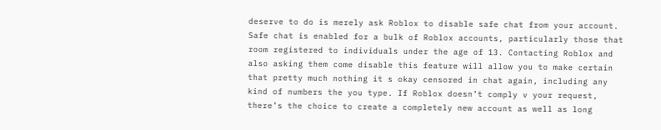deserve to do is merely ask Roblox to disable safe chat from your account. Safe chat is enabled for a bulk of Roblox accounts, particularly those that room registered to individuals under the age of 13. Contacting Roblox and also asking them come disable this feature will allow you to make certain that pretty much nothing it s okay censored in chat again, including any kind of numbers the you type. If Roblox doesn’t comply v your request, there’s the choice to create a completely new account as well as long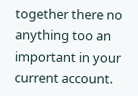together there no anything too an important in your current account.